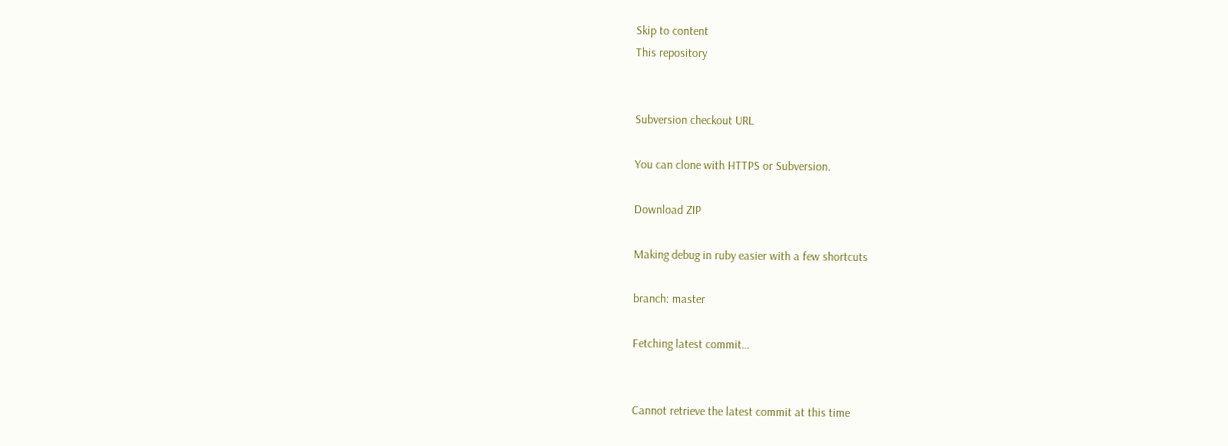Skip to content
This repository


Subversion checkout URL

You can clone with HTTPS or Subversion.

Download ZIP

Making debug in ruby easier with a few shortcuts

branch: master

Fetching latest commit…


Cannot retrieve the latest commit at this time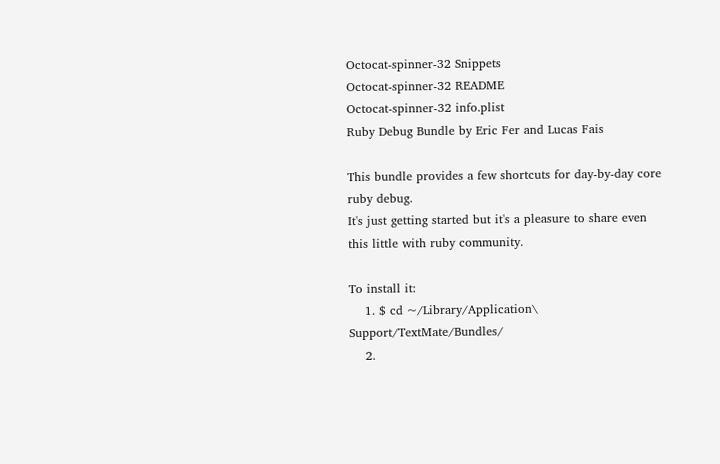Octocat-spinner-32 Snippets
Octocat-spinner-32 README
Octocat-spinner-32 info.plist
Ruby Debug Bundle by Eric Fer and Lucas Fais

This bundle provides a few shortcuts for day-by-day core ruby debug.
It's just getting started but it's a pleasure to share even this little with ruby community.

To install it:
    1. $ cd ~/Library/Application\ Support/TextMate/Bundles/
    2.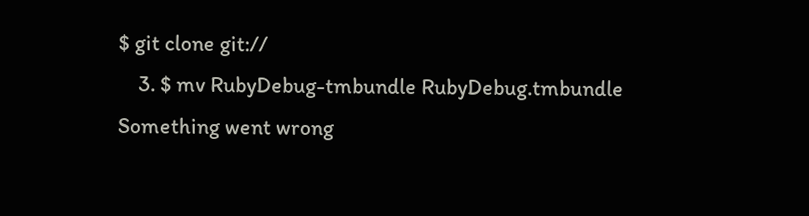$ git clone git://
    3. $ mv RubyDebug-tmbundle RubyDebug.tmbundle
Something went wrong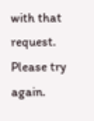with that request. Please try again.